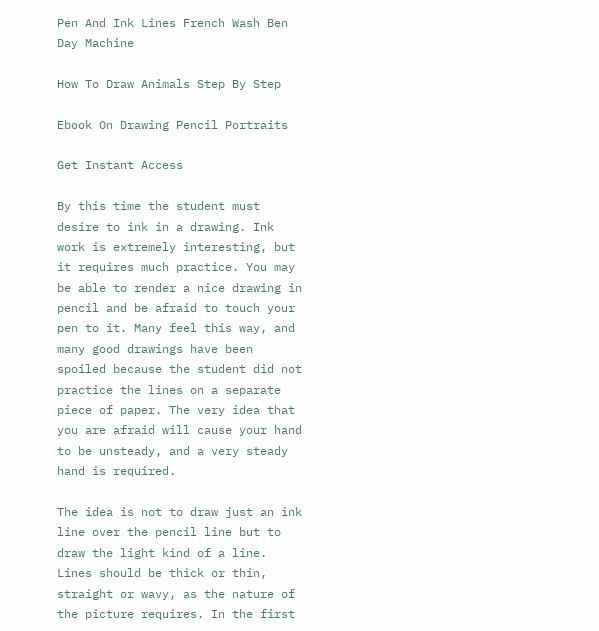Pen And Ink Lines French Wash Ben Day Machine

How To Draw Animals Step By Step

Ebook On Drawing Pencil Portraits

Get Instant Access

By this time the student must desire to ink in a drawing. Ink work is extremely interesting, but it requires much practice. You may be able to render a nice drawing in pencil and be afraid to touch your pen to it. Many feel this way, and many good drawings have been spoiled because the student did not practice the lines on a separate piece of paper. The very idea that you are afraid will cause your hand to be unsteady, and a very steady hand is required.

The idea is not to draw just an ink line over the pencil line but to draw the light kind of a line. Lines should be thick or thin, straight or wavy, as the nature of the picture requires. In the first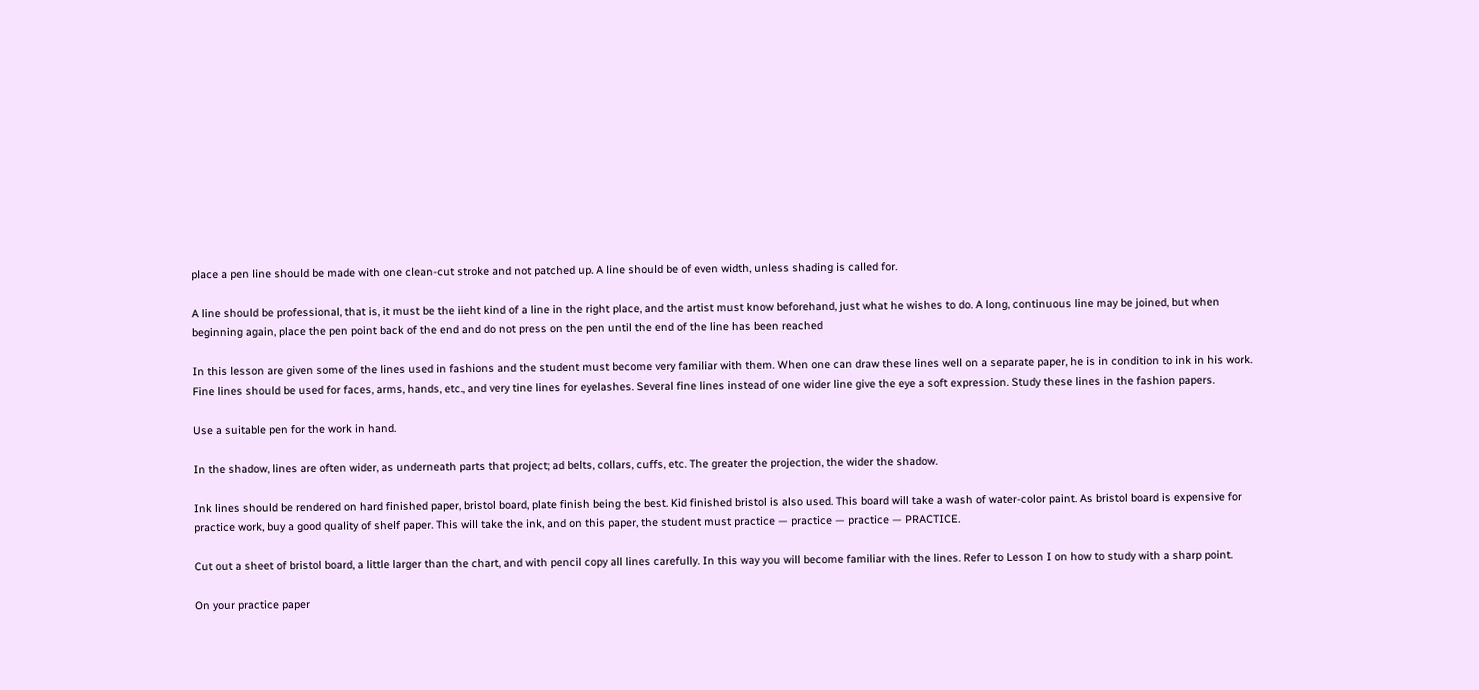place a pen line should be made with one clean-cut stroke and not patched up. A line should be of even width, unless shading is called for.

A line should be professional, that is, it must be the iieht kind of a line in the right place, and the artist must know beforehand, just what he wishes to do. A long, continuous line may be joined, but when beginning again, place the pen point back of the end and do not press on the pen until the end of the line has been reached

In this lesson are given some of the lines used in fashions and the student must become very familiar with them. When one can draw these lines well on a separate paper, he is in condition to ink in his work. Fine lines should be used for faces, arms, hands, etc., and very tine lines for eyelashes. Several fine lines instead of one wider line give the eye a soft expression. Study these lines in the fashion papers.

Use a suitable pen for the work in hand.

In the shadow, lines are often wider, as underneath parts that project; ad belts, collars, cuffs, etc. The greater the projection, the wider the shadow.

Ink lines should be rendered on hard finished paper, bristol board, plate finish being the best. Kid finished bristol is also used. This board will take a wash of water-color paint. As bristol board is expensive for practice work, buy a good quality of shelf paper. This will take the ink, and on this paper, the student must practice — practice — practice — PRACTICE.

Cut out a sheet of bristol board, a little larger than the chart, and with pencil copy all lines carefully. In this way you will become familiar with the lines. Refer to Lesson I on how to study with a sharp point.

On your practice paper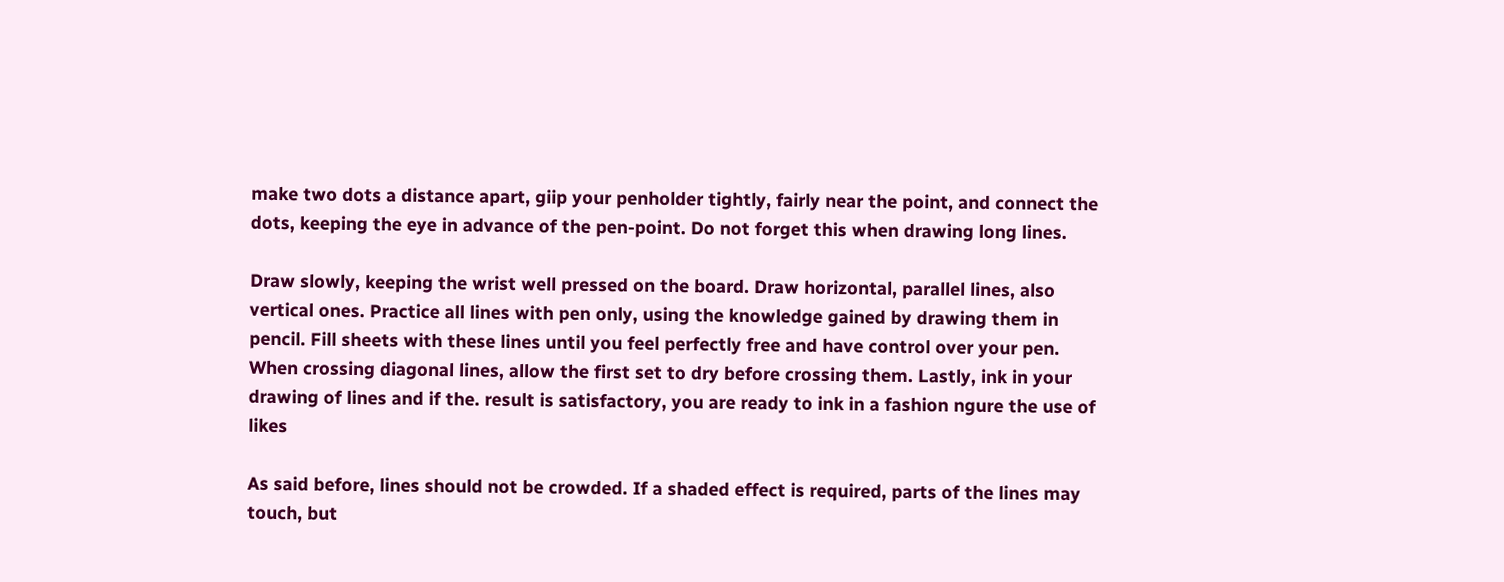make two dots a distance apart, giip your penholder tightly, fairly near the point, and connect the dots, keeping the eye in advance of the pen-point. Do not forget this when drawing long lines.

Draw slowly, keeping the wrist well pressed on the board. Draw horizontal, parallel lines, also vertical ones. Practice all lines with pen only, using the knowledge gained by drawing them in pencil. Fill sheets with these lines until you feel perfectly free and have control over your pen. When crossing diagonal lines, allow the first set to dry before crossing them. Lastly, ink in your drawing of lines and if the. result is satisfactory, you are ready to ink in a fashion ngure the use of likes

As said before, lines should not be crowded. If a shaded effect is required, parts of the lines may touch, but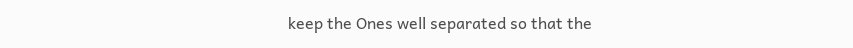keep the Ones well separated so that the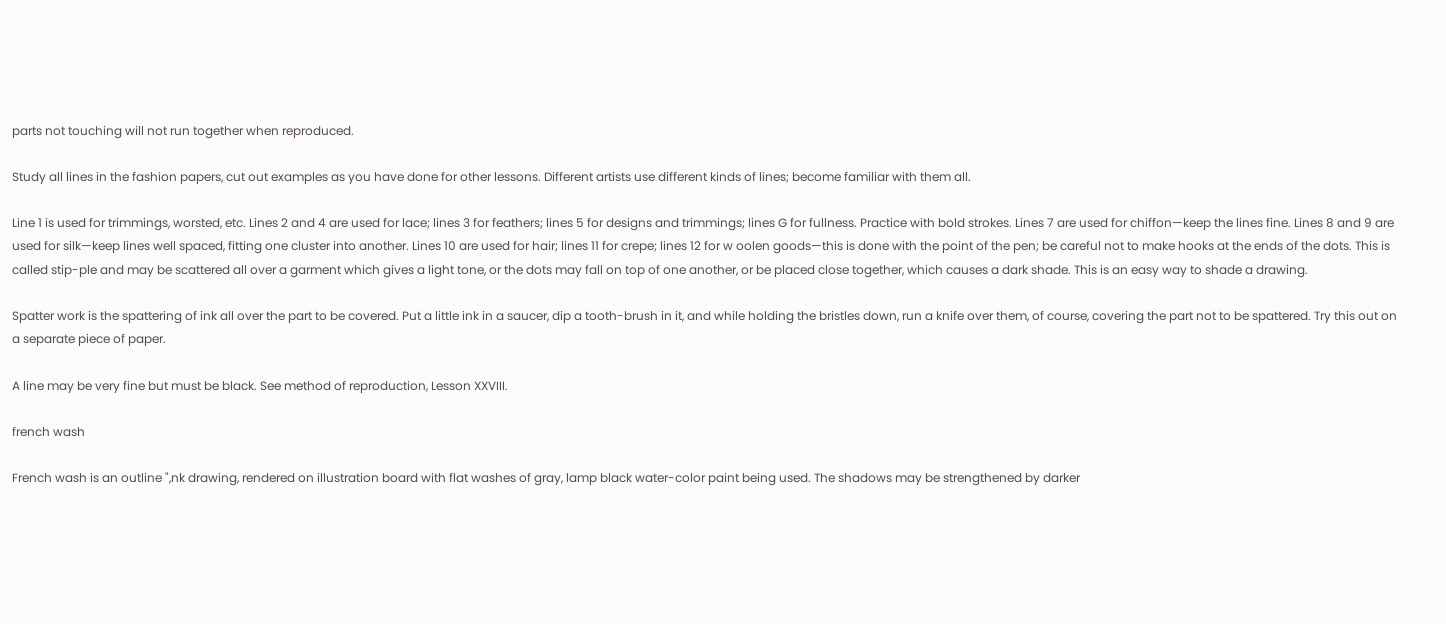parts not touching will not run together when reproduced.

Study all lines in the fashion papers, cut out examples as you have done for other lessons. Different artists use different kinds of lines; become familiar with them all.

Line 1 is used for trimmings, worsted, etc. Lines 2 and 4 are used for lace; lines 3 for feathers; lines 5 for designs and trimmings; lines G for fullness. Practice with bold strokes. Lines 7 are used for chiffon—keep the lines fine. Lines 8 and 9 are used for silk—keep lines well spaced, fitting one cluster into another. Lines 10 are used for hair; lines 11 for crepe; lines 12 for w oolen goods—this is done with the point of the pen; be careful not to make hooks at the ends of the dots. This is called stip-ple and may be scattered all over a garment which gives a light tone, or the dots may fall on top of one another, or be placed close together, which causes a dark shade. This is an easy way to shade a drawing.

Spatter work is the spattering of ink all over the part to be covered. Put a little ink in a saucer, dip a tooth-brush in it, and while holding the bristles down, run a knife over them, of course, covering the part not to be spattered. Try this out on a separate piece of paper.

A line may be very fine but must be black. See method of reproduction, Lesson XXVIII.

french wash

French wash is an outline ",nk drawing, rendered on illustration board with flat washes of gray, lamp black water-color paint being used. The shadows may be strengthened by darker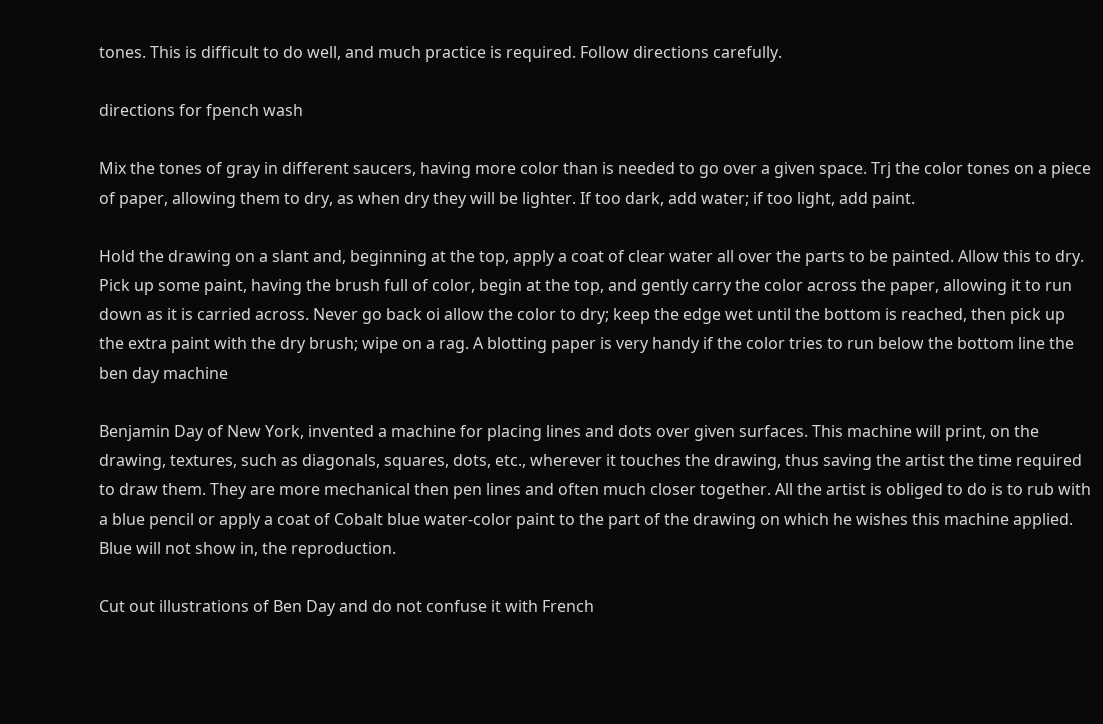tones. This is difficult to do well, and much practice is required. Follow directions carefully.

directions for fpench wash

Mix the tones of gray in different saucers, having more color than is needed to go over a given space. Trj the color tones on a piece of paper, allowing them to dry, as when dry they will be lighter. If too dark, add water; if too light, add paint.

Hold the drawing on a slant and, beginning at the top, apply a coat of clear water all over the parts to be painted. Allow this to dry. Pick up some paint, having the brush full of color, begin at the top, and gently carry the color across the paper, allowing it to run down as it is carried across. Never go back oi allow the color to dry; keep the edge wet until the bottom is reached, then pick up the extra paint with the dry brush; wipe on a rag. A blotting paper is very handy if the color tries to run below the bottom line the ben day machine

Benjamin Day of New York, invented a machine for placing lines and dots over given surfaces. This machine will print, on the drawing, textures, such as diagonals, squares, dots, etc., wherever it touches the drawing, thus saving the artist the time required to draw them. They are more mechanical then pen lines and often much closer together. All the artist is obliged to do is to rub with a blue pencil or apply a coat of Cobalt blue water-color paint to the part of the drawing on which he wishes this machine applied. Blue will not show in, the reproduction.

Cut out illustrations of Ben Day and do not confuse it with French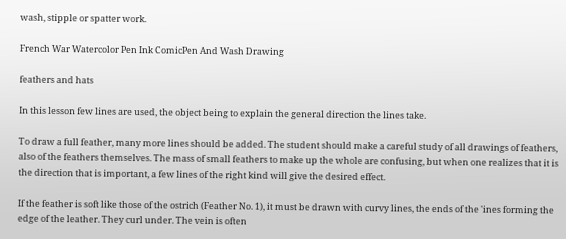wash, stipple or spatter work.

French War Watercolor Pen Ink ComicPen And Wash Drawing

feathers and hats

In this lesson few lines are used, the object being to explain the general direction the lines take.

To draw a full feather, many more lines should be added. The student should make a careful study of all drawings of feathers, also of the feathers themselves. The mass of small feathers to make up the whole are confusing, but when one realizes that it is the direction that is important, a few lines of the right kind will give the desired effect.

If the feather is soft like those of the ostrich (Feather No. 1), it must be drawn with curvy lines, the ends of the 'ines forming the edge of the leather. They curl under. The vein is often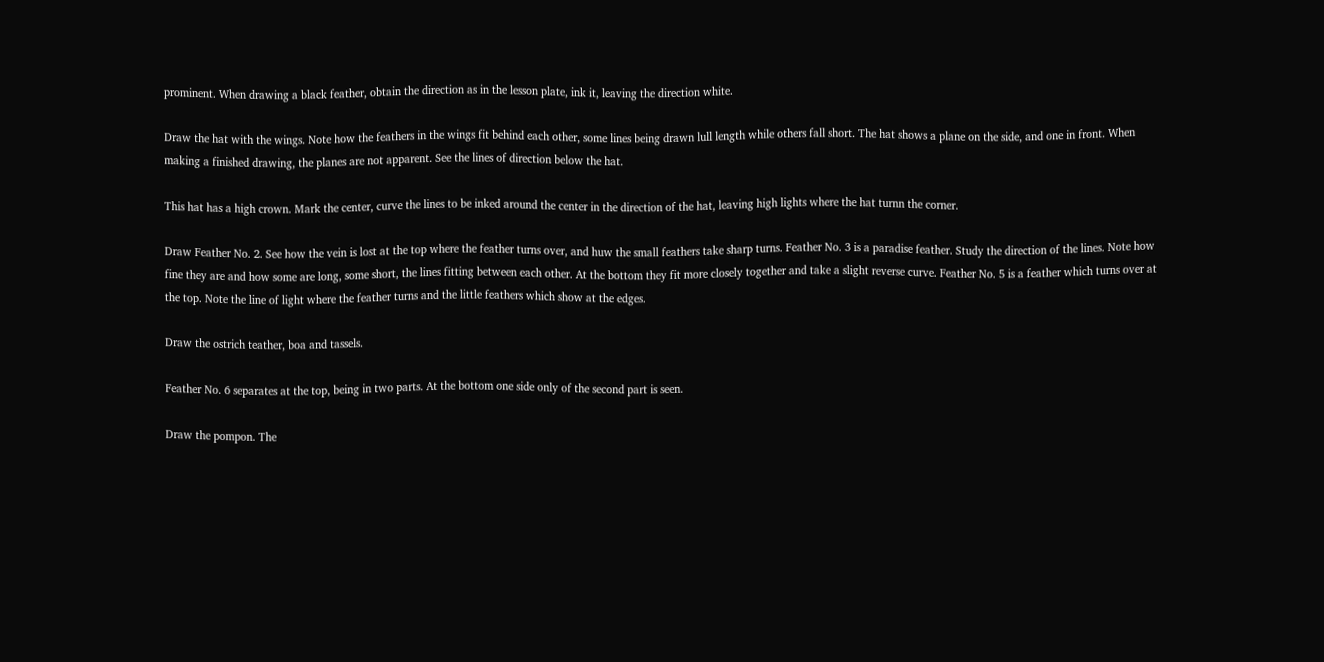prominent. When drawing a black feather, obtain the direction as in the lesson plate, ink it, leaving the direction white.

Draw the hat with the wings. Note how the feathers in the wings fit behind each other, some lines being drawn lull length while others fall short. The hat shows a plane on the side, and one in front. When making a finished drawing, the planes are not apparent. See the lines of direction below the hat.

This hat has a high crown. Mark the center, curve the lines to be inked around the center in the direction of the hat, leaving high lights where the hat turnn the corner.

Draw Feather No. 2. See how the vein is lost at the top where the feather turns over, and huw the small feathers take sharp turns. Feather No. 3 is a paradise feather. Study the direction of the lines. Note how fine they are and how some are long, some short, the lines fitting between each other. At the bottom they fit more closely together and take a slight reverse curve. Feather No. 5 is a feather which turns over at the top. Note the line of light where the feather turns and the little feathers which show at the edges.

Draw the ostrich teather, boa and tassels.

Feather No. 6 separates at the top, being in two parts. At the bottom one side only of the second part is seen.

Draw the pompon. The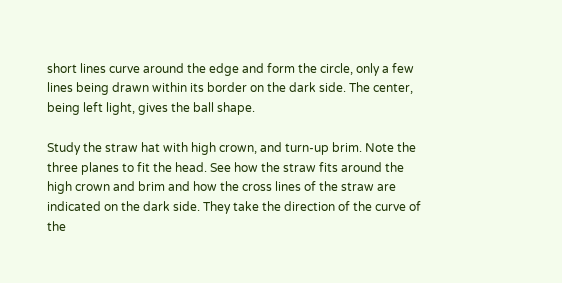short lines curve around the edge and form the circle, only a few lines being drawn within its border on the dark side. The center, being left light, gives the ball shape.

Study the straw hat with high crown, and turn-up brim. Note the three planes to fit the head. See how the straw fits around the high crown and brim and how the cross lines of the straw are indicated on the dark side. They take the direction of the curve of the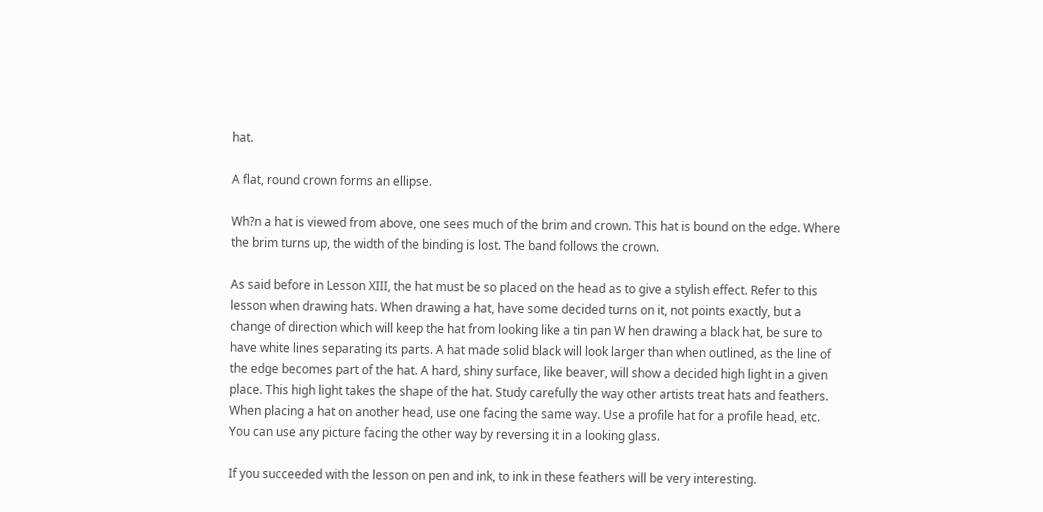hat.

A flat, round crown forms an ellipse.

Wh?n a hat is viewed from above, one sees much of the brim and crown. This hat is bound on the edge. Where the brim turns up, the width of the binding is lost. The band follows the crown.

As said before in Lesson XIII, the hat must be so placed on the head as to give a stylish effect. Refer to this lesson when drawing hats. When drawing a hat, have some decided turns on it, not points exactly, but a change of direction which will keep the hat from looking like a tin pan W hen drawing a black hat, be sure to have white lines separating its parts. A hat made solid black will look larger than when outlined, as the line of the edge becomes part of the hat. A hard, shiny surface, like beaver, will show a decided high light in a given place. This high light takes the shape of the hat. Study carefully the way other artists treat hats and feathers. When placing a hat on another head, use one facing the same way. Use a profile hat for a profile head, etc. You can use any picture facing the other way by reversing it in a looking glass.

If you succeeded with the lesson on pen and ink, to ink in these feathers will be very interesting.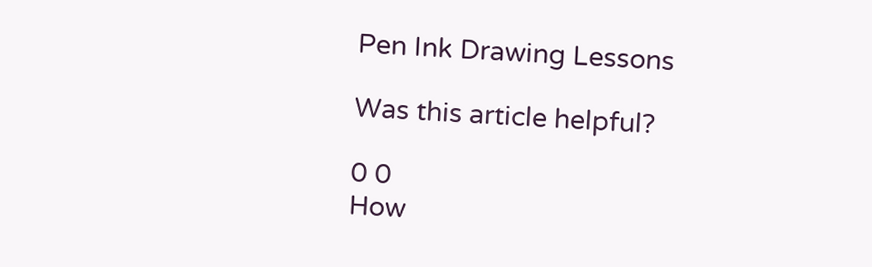Pen Ink Drawing Lessons

Was this article helpful?

0 0
How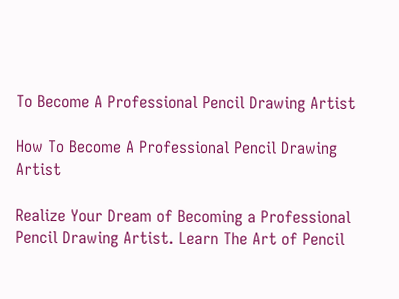To Become A Professional Pencil Drawing Artist

How To Become A Professional Pencil Drawing Artist

Realize Your Dream of Becoming a Professional Pencil Drawing Artist. Learn The Art of Pencil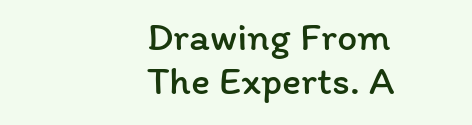Drawing From The Experts. A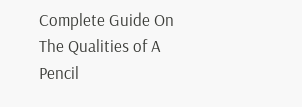Complete Guide On The Qualities of A Pencil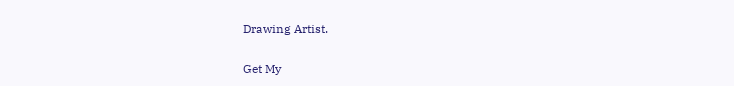Drawing Artist.

Get My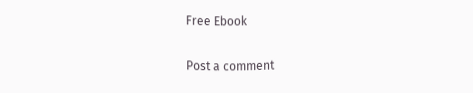Free Ebook

Post a comment